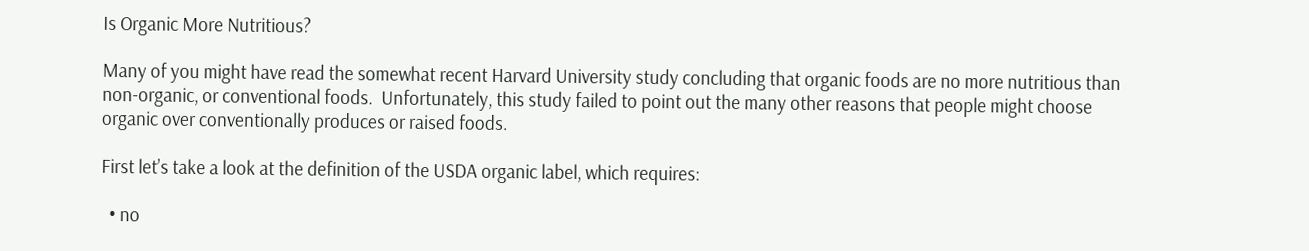Is Organic More Nutritious?

Many of you might have read the somewhat recent Harvard University study concluding that organic foods are no more nutritious than non-organic, or conventional foods.  Unfortunately, this study failed to point out the many other reasons that people might choose organic over conventionally produces or raised foods.

First let’s take a look at the definition of the USDA organic label, which requires:

  • no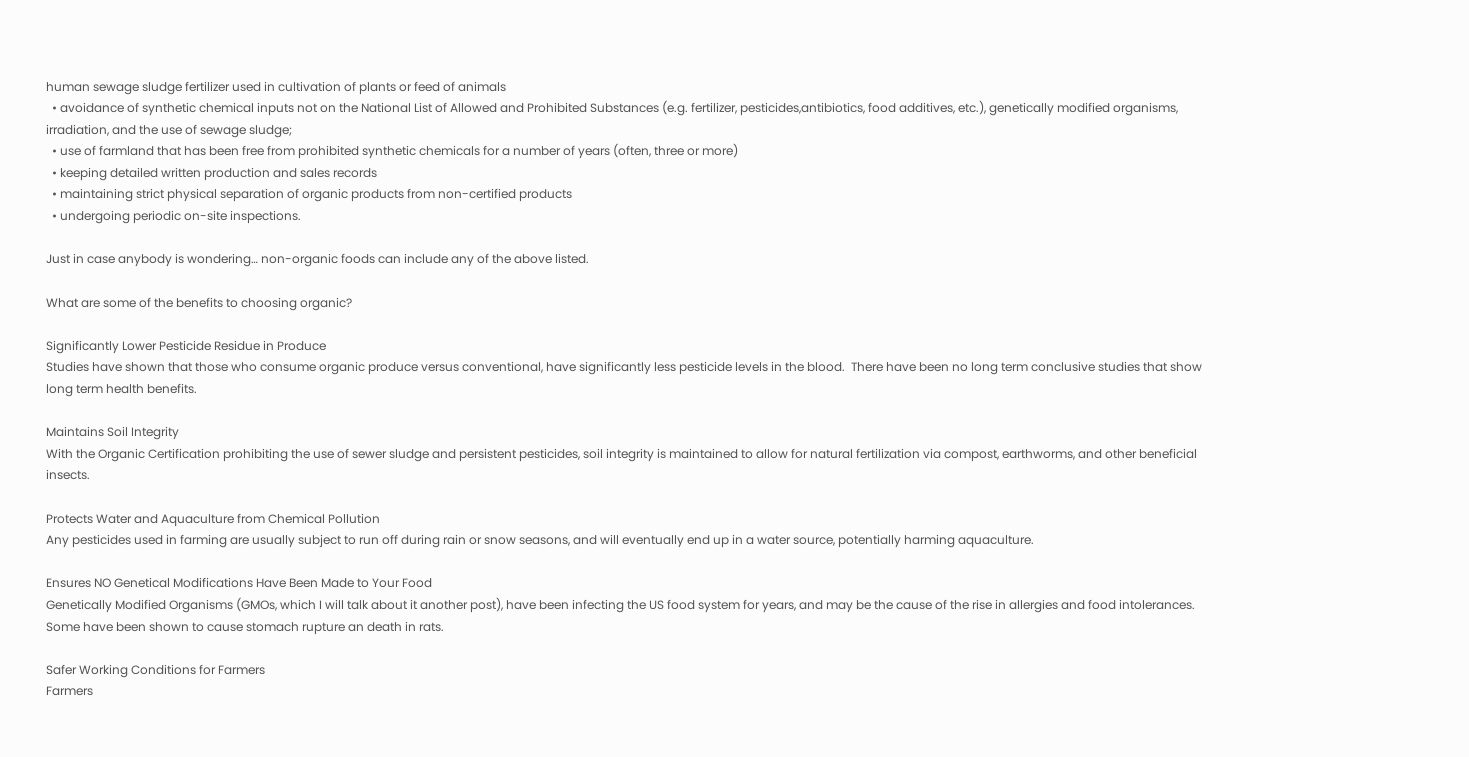human sewage sludge fertilizer used in cultivation of plants or feed of animals
  • avoidance of synthetic chemical inputs not on the National List of Allowed and Prohibited Substances (e.g. fertilizer, pesticides,antibiotics, food additives, etc.), genetically modified organisms, irradiation, and the use of sewage sludge;
  • use of farmland that has been free from prohibited synthetic chemicals for a number of years (often, three or more)
  • keeping detailed written production and sales records
  • maintaining strict physical separation of organic products from non-certified products
  • undergoing periodic on-site inspections.

Just in case anybody is wondering… non-organic foods can include any of the above listed.

What are some of the benefits to choosing organic?

Significantly Lower Pesticide Residue in Produce
Studies have shown that those who consume organic produce versus conventional, have significantly less pesticide levels in the blood.  There have been no long term conclusive studies that show long term health benefits.

Maintains Soil Integrity
With the Organic Certification prohibiting the use of sewer sludge and persistent pesticides, soil integrity is maintained to allow for natural fertilization via compost, earthworms, and other beneficial insects.

Protects Water and Aquaculture from Chemical Pollution
Any pesticides used in farming are usually subject to run off during rain or snow seasons, and will eventually end up in a water source, potentially harming aquaculture.

Ensures NO Genetical Modifications Have Been Made to Your Food
Genetically Modified Organisms (GMOs, which I will talk about it another post), have been infecting the US food system for years, and may be the cause of the rise in allergies and food intolerances.  Some have been shown to cause stomach rupture an death in rats.

Safer Working Conditions for Farmers
Farmers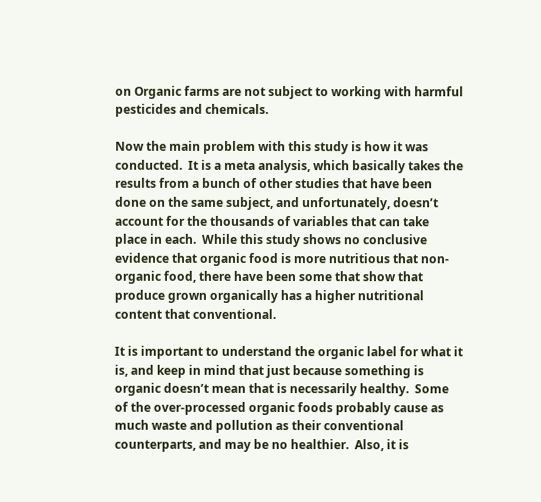on Organic farms are not subject to working with harmful pesticides and chemicals.

Now the main problem with this study is how it was conducted.  It is a meta analysis, which basically takes the results from a bunch of other studies that have been done on the same subject, and unfortunately, doesn’t account for the thousands of variables that can take place in each.  While this study shows no conclusive evidence that organic food is more nutritious that non-organic food, there have been some that show that produce grown organically has a higher nutritional content that conventional.

It is important to understand the organic label for what it is, and keep in mind that just because something is organic doesn’t mean that is necessarily healthy.  Some of the over-processed organic foods probably cause as much waste and pollution as their conventional counterparts, and may be no healthier.  Also, it is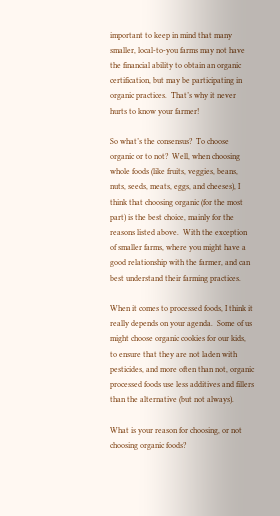important to keep in mind that many smaller, local-to-you farms may not have the financial ability to obtain an organic certification, but may be participating in organic practices.  That’s why it never hurts to know your farmer!

So what’s the consensus?  To choose organic or to not?  Well, when choosing whole foods (like fruits, veggies, beans, nuts, seeds, meats, eggs, and cheeses), I think that choosing organic (for the most part) is the best choice, mainly for the reasons listed above.  With the exception of smaller farms, where you might have a good relationship with the farmer, and can best understand their farming practices.

When it comes to processed foods, I think it really depends on your agenda.  Some of us might choose organic cookies for our kids, to ensure that they are not laden with pesticides, and more often than not, organic processed foods use less additives and fillers than the alternative (but not always).

What is your reason for choosing, or not choosing organic foods?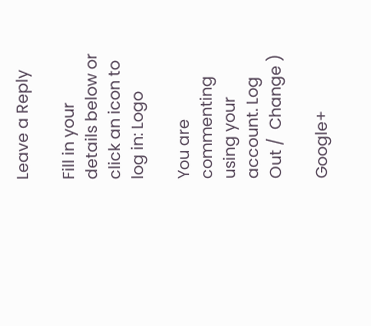Leave a Reply

Fill in your details below or click an icon to log in: Logo

You are commenting using your account. Log Out /  Change )

Google+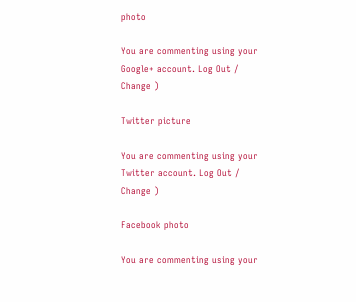photo

You are commenting using your Google+ account. Log Out /  Change )

Twitter picture

You are commenting using your Twitter account. Log Out /  Change )

Facebook photo

You are commenting using your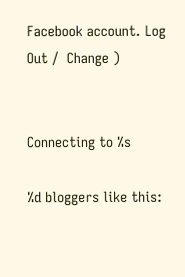Facebook account. Log Out /  Change )


Connecting to %s

%d bloggers like this: